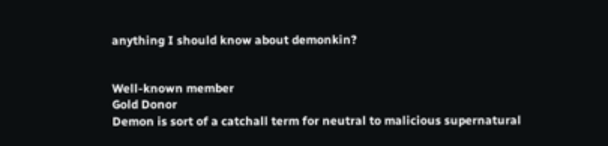anything I should know about demonkin?


Well-known member
Gold Donor
Demon is sort of a catchall term for neutral to malicious supernatural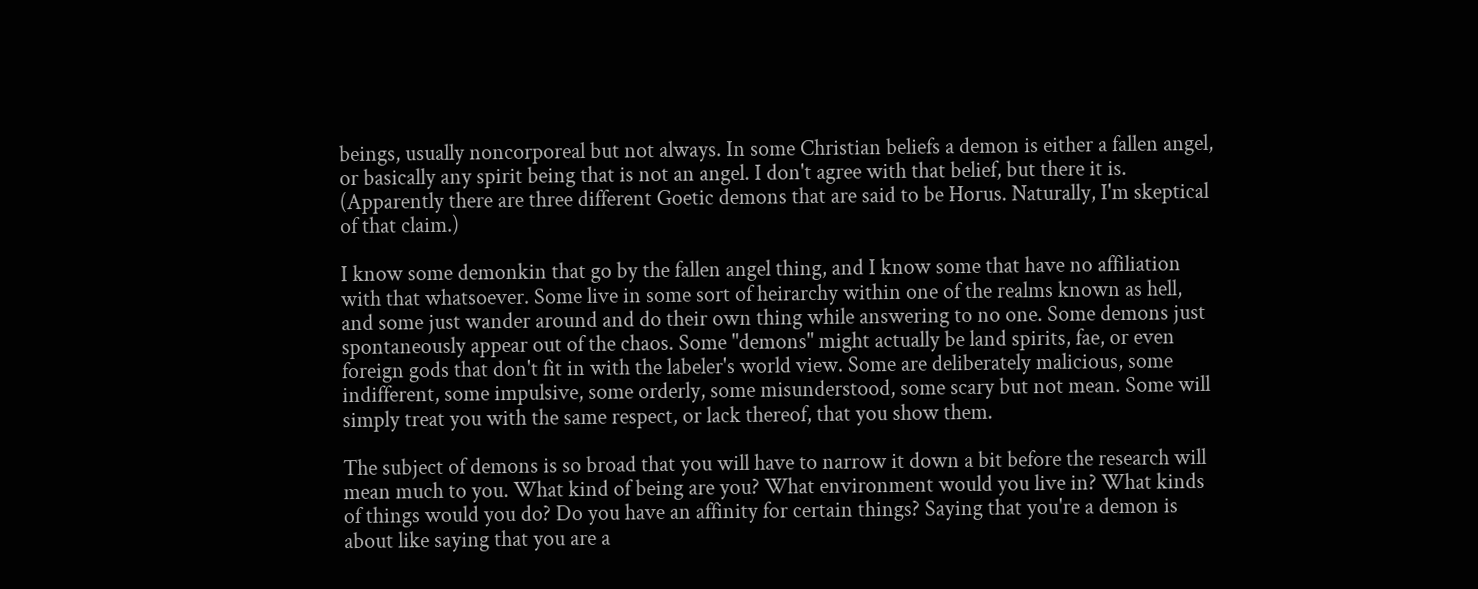beings, usually noncorporeal but not always. In some Christian beliefs a demon is either a fallen angel, or basically any spirit being that is not an angel. I don't agree with that belief, but there it is.  (Apparently there are three different Goetic demons that are said to be Horus. Naturally, I'm skeptical of that claim.)

I know some demonkin that go by the fallen angel thing, and I know some that have no affiliation with that whatsoever. Some live in some sort of heirarchy within one of the realms known as hell, and some just wander around and do their own thing while answering to no one. Some demons just spontaneously appear out of the chaos. Some "demons" might actually be land spirits, fae, or even foreign gods that don't fit in with the labeler's world view. Some are deliberately malicious, some indifferent, some impulsive, some orderly, some misunderstood, some scary but not mean. Some will simply treat you with the same respect, or lack thereof, that you show them.

The subject of demons is so broad that you will have to narrow it down a bit before the research will mean much to you. What kind of being are you? What environment would you live in? What kinds of things would you do? Do you have an affinity for certain things? Saying that you're a demon is about like saying that you are a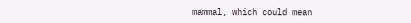mammal, which could mean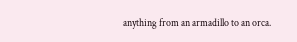anything from an armadillo to an orca.